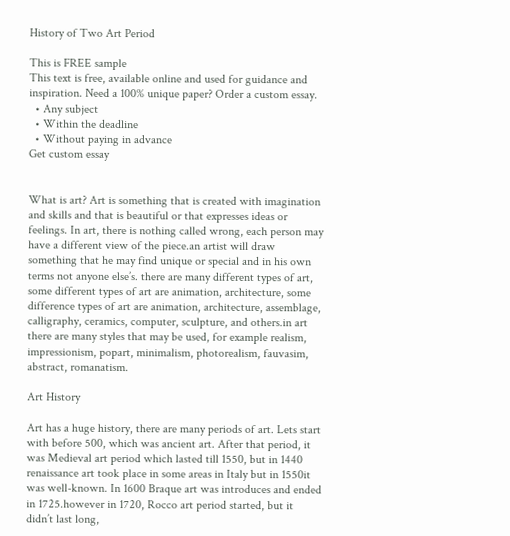History of Two Art Period

This is FREE sample
This text is free, available online and used for guidance and inspiration. Need a 100% unique paper? Order a custom essay.
  • Any subject
  • Within the deadline
  • Without paying in advance
Get custom essay


What is art? Art is something that is created with imagination and skills and that is beautiful or that expresses ideas or feelings. In art, there is nothing called wrong, each person may have a different view of the piece.an artist will draw something that he may find unique or special and in his own terms not anyone else’s. there are many different types of art, some different types of art are animation, architecture, some difference types of art are animation, architecture, assemblage, calligraphy, ceramics, computer, sculpture, and others.in art there are many styles that may be used, for example realism, impressionism, popart, minimalism, photorealism, fauvasim, abstract, romanatism.

Art History

Art has a huge history, there are many periods of art. Lets start with before 500, which was ancient art. After that period, it was Medieval art period which lasted till 1550, but in 1440 renaissance art took place in some areas in Italy but in 1550it was well-known. In 1600 Braque art was introduces and ended in 1725.however in 1720, Rocco art period started, but it didn’t last long,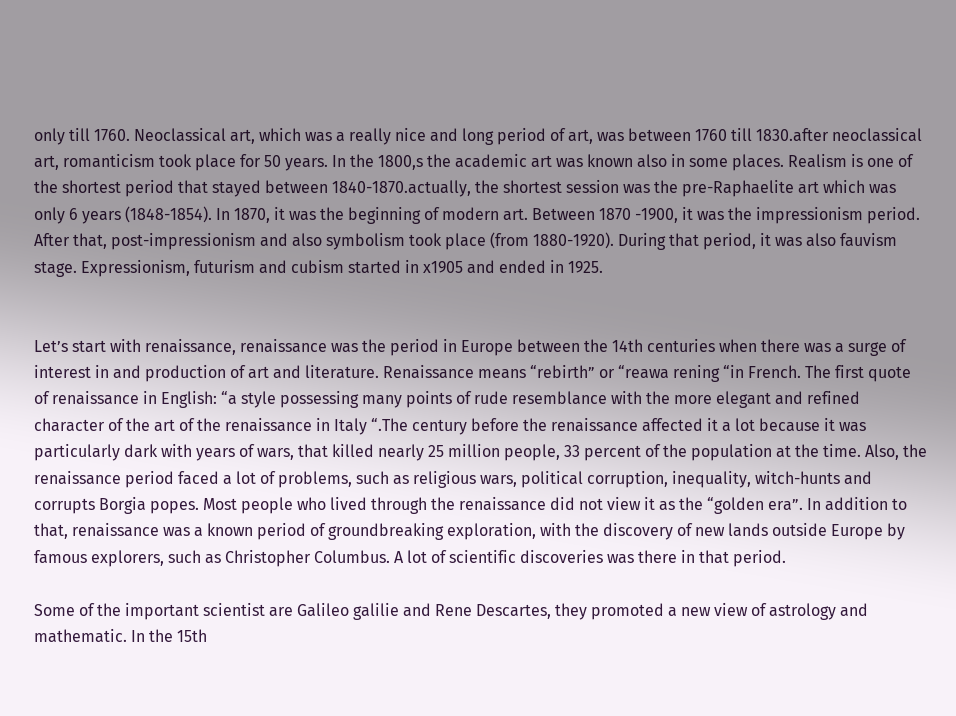only till 1760. Neoclassical art, which was a really nice and long period of art, was between 1760 till 1830.after neoclassical art, romanticism took place for 50 years. In the 1800,s the academic art was known also in some places. Realism is one of the shortest period that stayed between 1840-1870.actually, the shortest session was the pre-Raphaelite art which was only 6 years (1848-1854). In 1870, it was the beginning of modern art. Between 1870 -1900, it was the impressionism period. After that, post-impressionism and also symbolism took place (from 1880-1920). During that period, it was also fauvism stage. Expressionism, futurism and cubism started in x1905 and ended in 1925.


Let’s start with renaissance, renaissance was the period in Europe between the 14th centuries when there was a surge of interest in and production of art and literature. Renaissance means “rebirth” or “reawa rening “in French. The first quote of renaissance in English: “a style possessing many points of rude resemblance with the more elegant and refined character of the art of the renaissance in Italy “.The century before the renaissance affected it a lot because it was particularly dark with years of wars, that killed nearly 25 million people, 33 percent of the population at the time. Also, the renaissance period faced a lot of problems, such as religious wars, political corruption, inequality, witch-hunts and corrupts Borgia popes. Most people who lived through the renaissance did not view it as the “golden era”. In addition to that, renaissance was a known period of groundbreaking exploration, with the discovery of new lands outside Europe by famous explorers, such as Christopher Columbus. A lot of scientific discoveries was there in that period.

Some of the important scientist are Galileo galilie and Rene Descartes, they promoted a new view of astrology and mathematic. In the 15th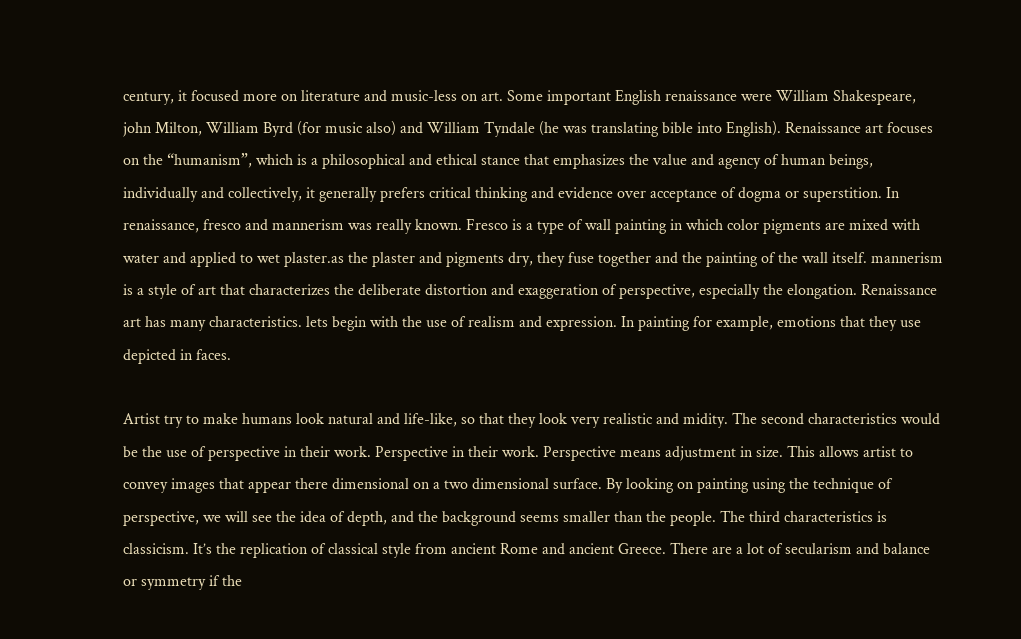century, it focused more on literature and music-less on art. Some important English renaissance were William Shakespeare, john Milton, William Byrd (for music also) and William Tyndale (he was translating bible into English). Renaissance art focuses on the “humanism”, which is a philosophical and ethical stance that emphasizes the value and agency of human beings, individually and collectively, it generally prefers critical thinking and evidence over acceptance of dogma or superstition. In renaissance, fresco and mannerism was really known. Fresco is a type of wall painting in which color pigments are mixed with water and applied to wet plaster.as the plaster and pigments dry, they fuse together and the painting of the wall itself. mannerism is a style of art that characterizes the deliberate distortion and exaggeration of perspective, especially the elongation. Renaissance art has many characteristics. lets begin with the use of realism and expression. In painting for example, emotions that they use depicted in faces.

Artist try to make humans look natural and life-like, so that they look very realistic and midity. The second characteristics would be the use of perspective in their work. Perspective in their work. Perspective means adjustment in size. This allows artist to convey images that appear there dimensional on a two dimensional surface. By looking on painting using the technique of perspective, we will see the idea of depth, and the background seems smaller than the people. The third characteristics is classicism. It’s the replication of classical style from ancient Rome and ancient Greece. There are a lot of secularism and balance or symmetry if the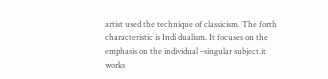artist used the technique of classicism. The forth characteristic is Indi dualism. It focuses on the emphasis on the individual –singular subject.it works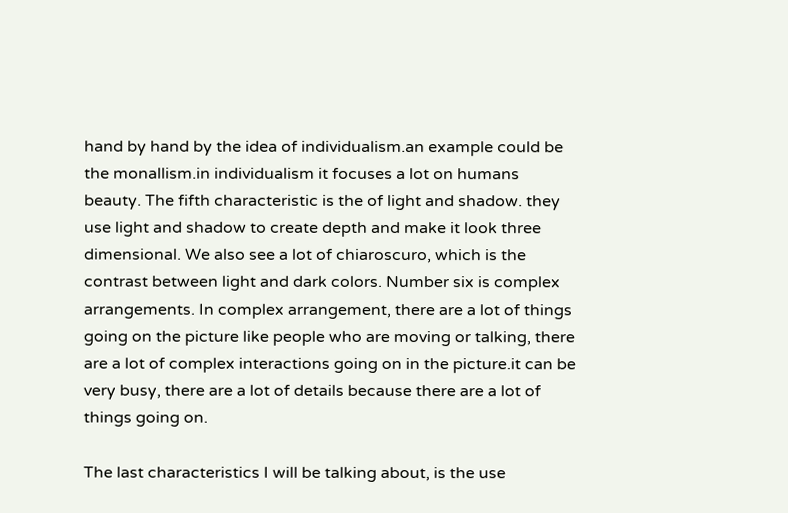hand by hand by the idea of individualism.an example could be the monallism.in individualism it focuses a lot on humans beauty. The fifth characteristic is the of light and shadow. they use light and shadow to create depth and make it look three dimensional. We also see a lot of chiaroscuro, which is the contrast between light and dark colors. Number six is complex arrangements. In complex arrangement, there are a lot of things going on the picture like people who are moving or talking, there are a lot of complex interactions going on in the picture.it can be very busy, there are a lot of details because there are a lot of things going on.

The last characteristics I will be talking about, is the use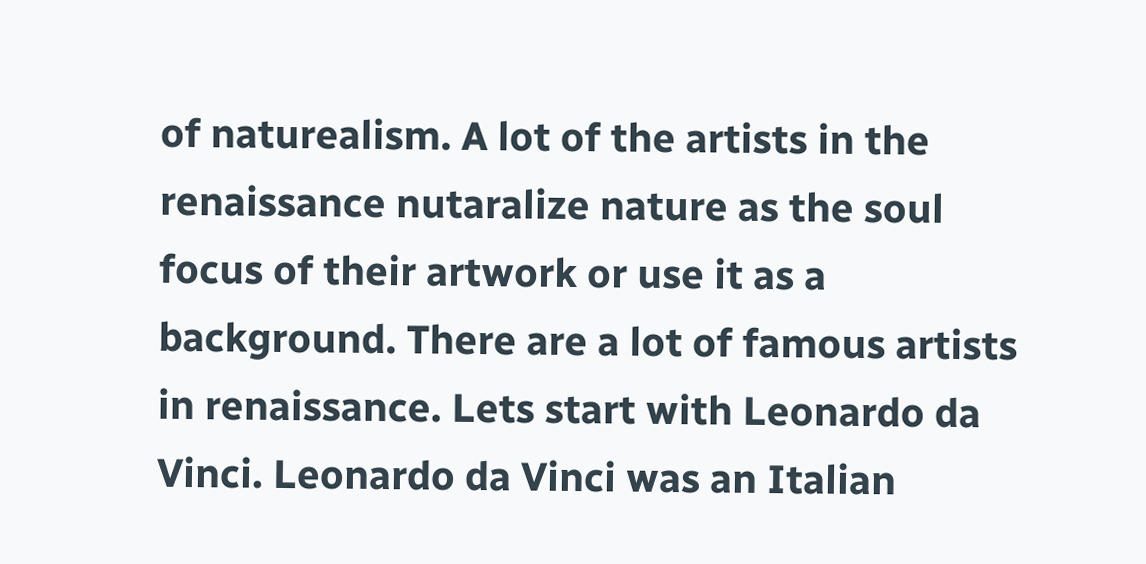of naturealism. A lot of the artists in the renaissance nutaralize nature as the soul focus of their artwork or use it as a background. There are a lot of famous artists in renaissance. Lets start with Leonardo da Vinci. Leonardo da Vinci was an Italian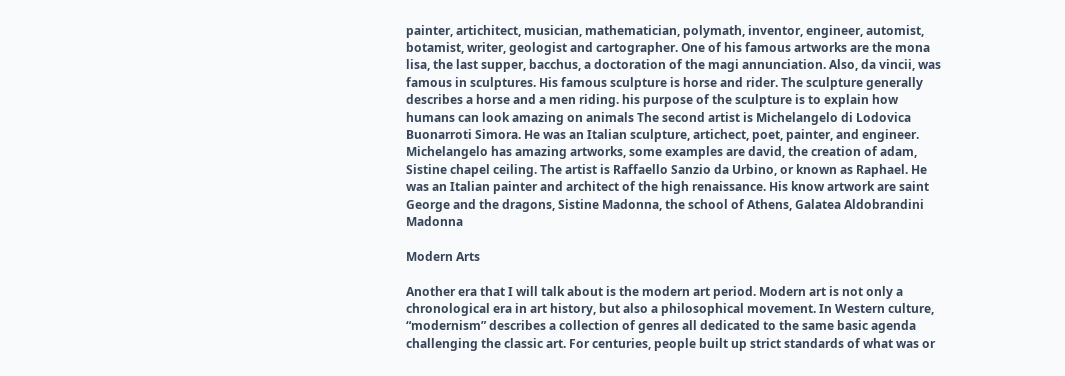painter, artichitect, musician, mathematician, polymath, inventor, engineer, automist, botamist, writer, geologist and cartographer. One of his famous artworks are the mona lisa, the last supper, bacchus, a doctoration of the magi annunciation. Also, da vincii, was famous in sculptures. His famous sculpture is horse and rider. The sculpture generally describes a horse and a men riding. his purpose of the sculpture is to explain how humans can look amazing on animals The second artist is Michelangelo di Lodovica Buonarroti Simora. He was an Italian sculpture, artichect, poet, painter, and engineer. Michelangelo has amazing artworks, some examples are david, the creation of adam, Sistine chapel ceiling. The artist is Raffaello Sanzio da Urbino, or known as Raphael. He was an Italian painter and architect of the high renaissance. His know artwork are saint George and the dragons, Sistine Madonna, the school of Athens, Galatea Aldobrandini Madonna

Modern Arts

Another era that I will talk about is the modern art period. Modern art is not only a chronological era in art history, but also a philosophical movement. In Western culture, “modernism” describes a collection of genres all dedicated to the same basic agenda challenging the classic art. For centuries, people built up strict standards of what was or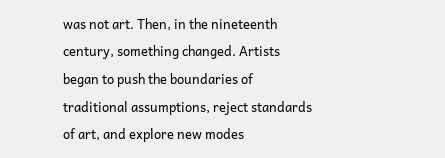was not art. Then, in the nineteenth century, something changed. Artists began to push the boundaries of traditional assumptions, reject standards of art, and explore new modes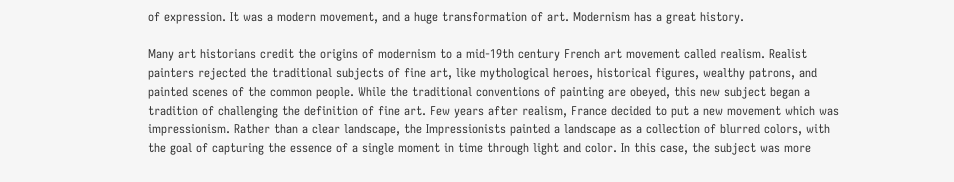of expression. It was a modern movement, and a huge transformation of art. Modernism has a great history.

Many art historians credit the origins of modernism to a mid-19th century French art movement called realism. Realist painters rejected the traditional subjects of fine art, like mythological heroes, historical figures, wealthy patrons, and painted scenes of the common people. While the traditional conventions of painting are obeyed, this new subject began a tradition of challenging the definition of fine art. Few years after realism, France decided to put a new movement which was impressionism. Rather than a clear landscape, the Impressionists painted a landscape as a collection of blurred colors, with the goal of capturing the essence of a single moment in time through light and color. In this case, the subject was more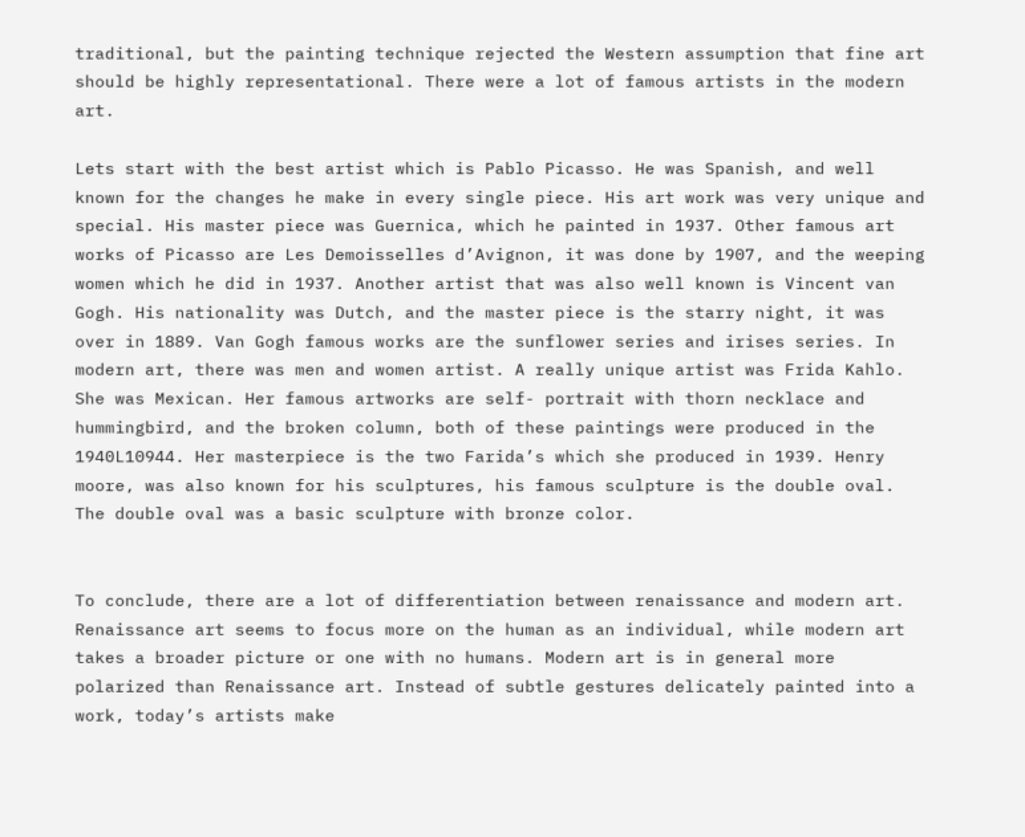traditional, but the painting technique rejected the Western assumption that fine art should be highly representational. There were a lot of famous artists in the modern art.

Lets start with the best artist which is Pablo Picasso. He was Spanish, and well known for the changes he make in every single piece. His art work was very unique and special. His master piece was Guernica, which he painted in 1937. Other famous art works of Picasso are Les Demoisselles d’Avignon, it was done by 1907, and the weeping women which he did in 1937. Another artist that was also well known is Vincent van Gogh. His nationality was Dutch, and the master piece is the starry night, it was over in 1889. Van Gogh famous works are the sunflower series and irises series. In modern art, there was men and women artist. A really unique artist was Frida Kahlo. She was Mexican. Her famous artworks are self- portrait with thorn necklace and hummingbird, and the broken column, both of these paintings were produced in the 1940L10944. Her masterpiece is the two Farida’s which she produced in 1939. Henry moore, was also known for his sculptures, his famous sculpture is the double oval. The double oval was a basic sculpture with bronze color.


To conclude, there are a lot of differentiation between renaissance and modern art. Renaissance art seems to focus more on the human as an individual, while modern art takes a broader picture or one with no humans. Modern art is in general more polarized than Renaissance art. Instead of subtle gestures delicately painted into a work, today’s artists make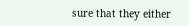sure that they either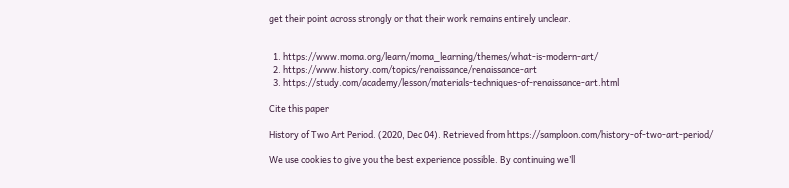get their point across strongly or that their work remains entirely unclear.


  1. https://www.moma.org/learn/moma_learning/themes/what-is-modern-art/
  2. https://www.history.com/topics/renaissance/renaissance-art
  3. https://study.com/academy/lesson/materials-techniques-of-renaissance-art.html

Cite this paper

History of Two Art Period. (2020, Dec 04). Retrieved from https://samploon.com/history-of-two-art-period/

We use cookies to give you the best experience possible. By continuing we’ll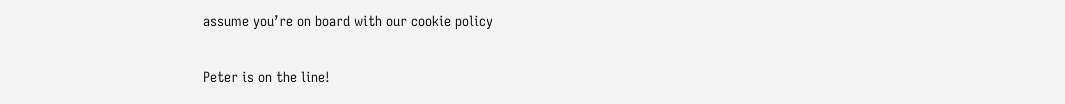assume you’re on board with our cookie policy

Peter is on the line!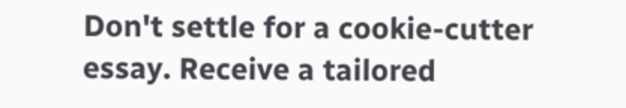Don't settle for a cookie-cutter essay. Receive a tailored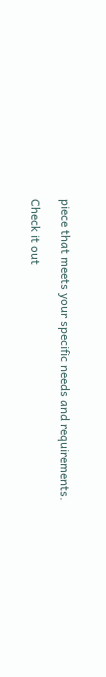piece that meets your specific needs and requirements.

Check it out